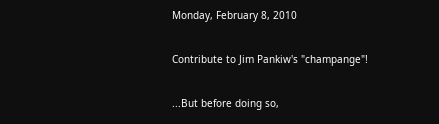Monday, February 8, 2010

Contribute to Jim Pankiw's "champange"!

...But before doing so,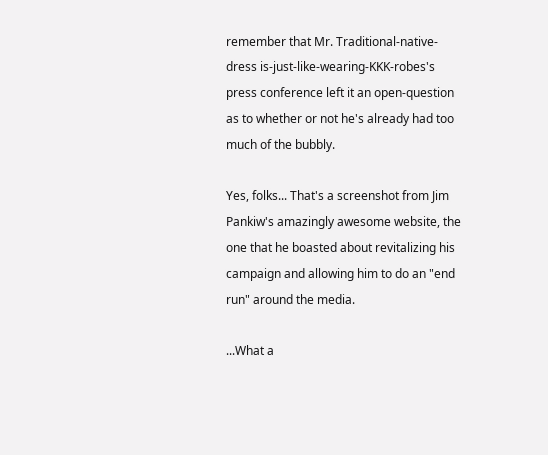remember that Mr. Traditional-native-dress is-just-like-wearing-KKK-robes's press conference left it an open-question as to whether or not he's already had too much of the bubbly.

Yes, folks... That's a screenshot from Jim Pankiw's amazingly awesome website, the one that he boasted about revitalizing his campaign and allowing him to do an "end run" around the media.

...What a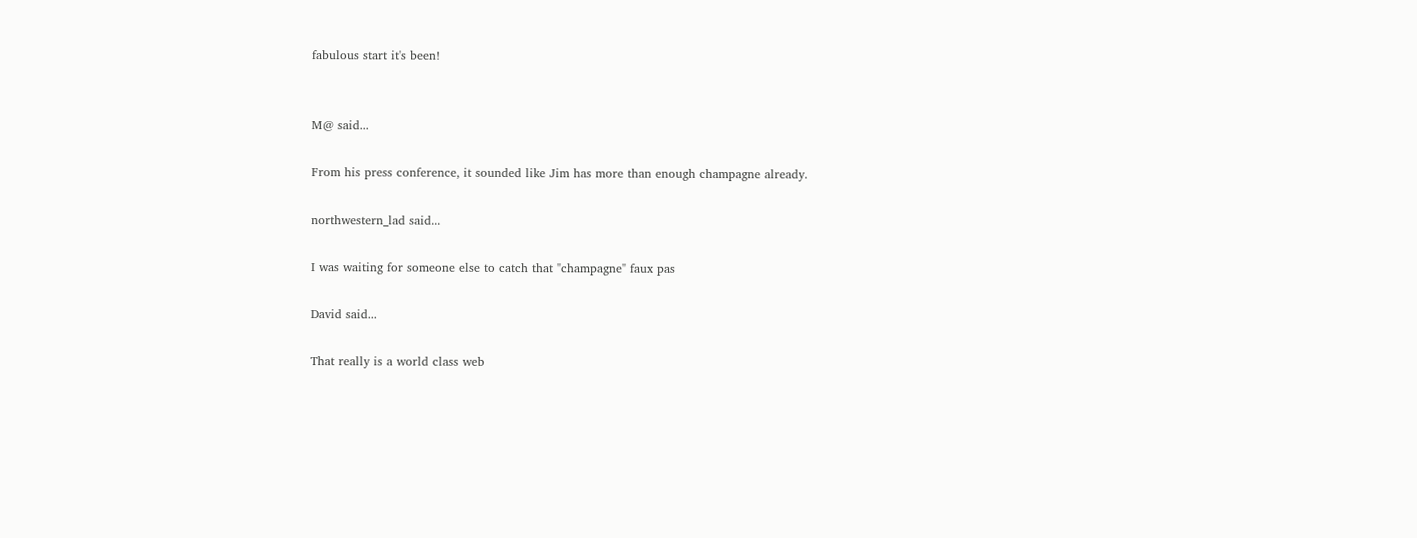fabulous start it's been!


M@ said...

From his press conference, it sounded like Jim has more than enough champagne already.

northwestern_lad said...

I was waiting for someone else to catch that "champagne" faux pas

David said...

That really is a world class web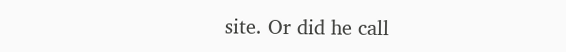site. Or did he call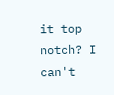it top notch? I can't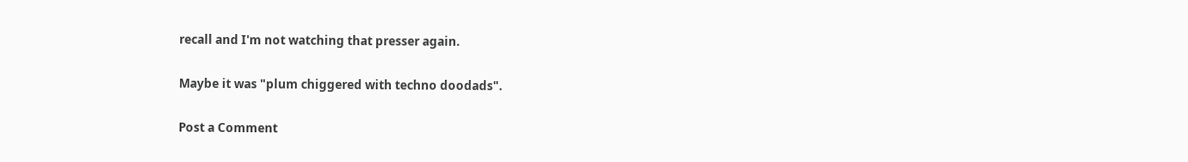recall and I'm not watching that presser again.

Maybe it was "plum chiggered with techno doodads".

Post a Comment